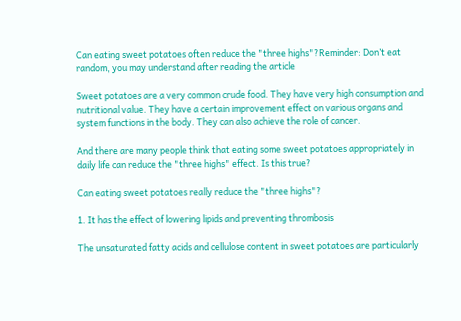Can eating sweet potatoes often reduce the "three highs"?Reminder: Don’t eat random, you may understand after reading the article

Sweet potatoes are a very common crude food. They have very high consumption and nutritional value. They have a certain improvement effect on various organs and system functions in the body. They can also achieve the role of cancer.

And there are many people think that eating some sweet potatoes appropriately in daily life can reduce the "three highs" effect. Is this true?

Can eating sweet potatoes really reduce the "three highs"?

1. It has the effect of lowering lipids and preventing thrombosis

The unsaturated fatty acids and cellulose content in sweet potatoes are particularly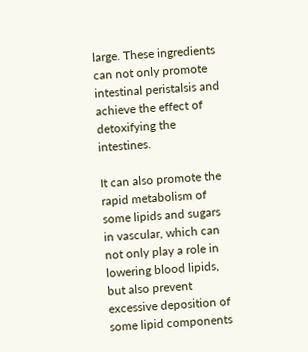large. These ingredients can not only promote intestinal peristalsis and achieve the effect of detoxifying the intestines.

It can also promote the rapid metabolism of some lipids and sugars in vascular, which can not only play a role in lowering blood lipids, but also prevent excessive deposition of some lipid components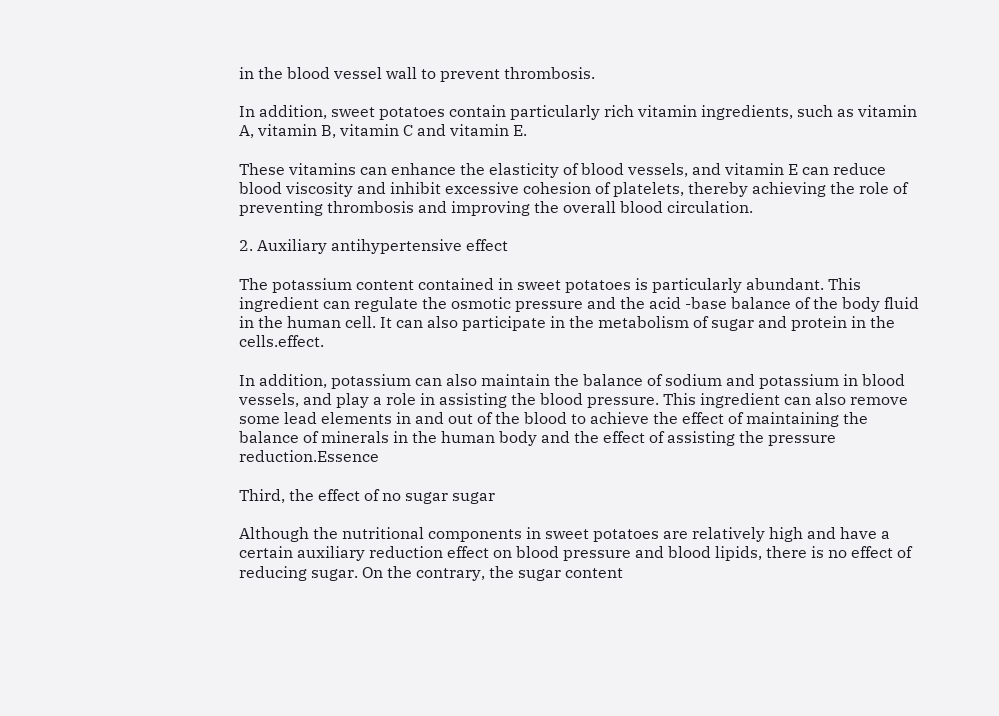in the blood vessel wall to prevent thrombosis.

In addition, sweet potatoes contain particularly rich vitamin ingredients, such as vitamin A, vitamin B, vitamin C and vitamin E.

These vitamins can enhance the elasticity of blood vessels, and vitamin E can reduce blood viscosity and inhibit excessive cohesion of platelets, thereby achieving the role of preventing thrombosis and improving the overall blood circulation.

2. Auxiliary antihypertensive effect

The potassium content contained in sweet potatoes is particularly abundant. This ingredient can regulate the osmotic pressure and the acid -base balance of the body fluid in the human cell. It can also participate in the metabolism of sugar and protein in the cells.effect.

In addition, potassium can also maintain the balance of sodium and potassium in blood vessels, and play a role in assisting the blood pressure. This ingredient can also remove some lead elements in and out of the blood to achieve the effect of maintaining the balance of minerals in the human body and the effect of assisting the pressure reduction.Essence

Third, the effect of no sugar sugar

Although the nutritional components in sweet potatoes are relatively high and have a certain auxiliary reduction effect on blood pressure and blood lipids, there is no effect of reducing sugar. On the contrary, the sugar content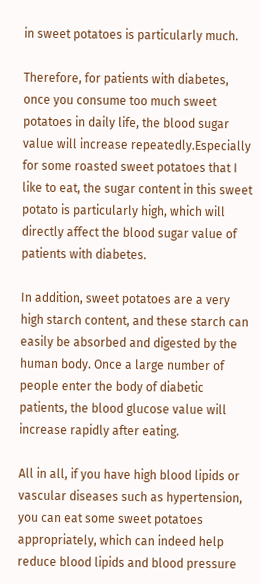in sweet potatoes is particularly much.

Therefore, for patients with diabetes, once you consume too much sweet potatoes in daily life, the blood sugar value will increase repeatedly.Especially for some roasted sweet potatoes that I like to eat, the sugar content in this sweet potato is particularly high, which will directly affect the blood sugar value of patients with diabetes.

In addition, sweet potatoes are a very high starch content, and these starch can easily be absorbed and digested by the human body. Once a large number of people enter the body of diabetic patients, the blood glucose value will increase rapidly after eating.

All in all, if you have high blood lipids or vascular diseases such as hypertension, you can eat some sweet potatoes appropriately, which can indeed help reduce blood lipids and blood pressure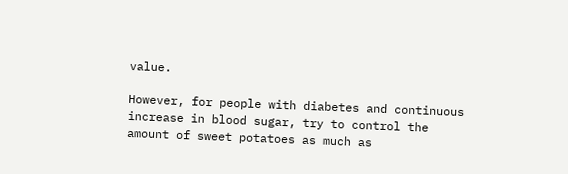value.

However, for people with diabetes and continuous increase in blood sugar, try to control the amount of sweet potatoes as much as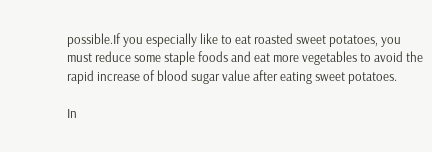possible.If you especially like to eat roasted sweet potatoes, you must reduce some staple foods and eat more vegetables to avoid the rapid increase of blood sugar value after eating sweet potatoes.

In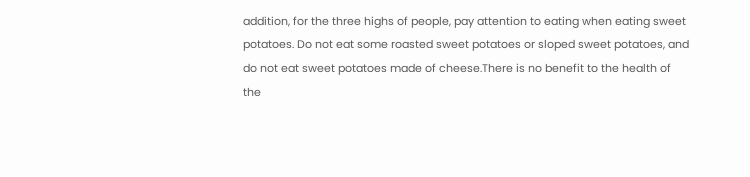addition, for the three highs of people, pay attention to eating when eating sweet potatoes. Do not eat some roasted sweet potatoes or sloped sweet potatoes, and do not eat sweet potatoes made of cheese.There is no benefit to the health of the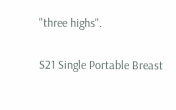"three highs".

S21 Single Portable Breast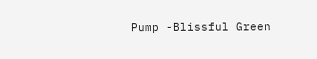Pump -Blissful Green